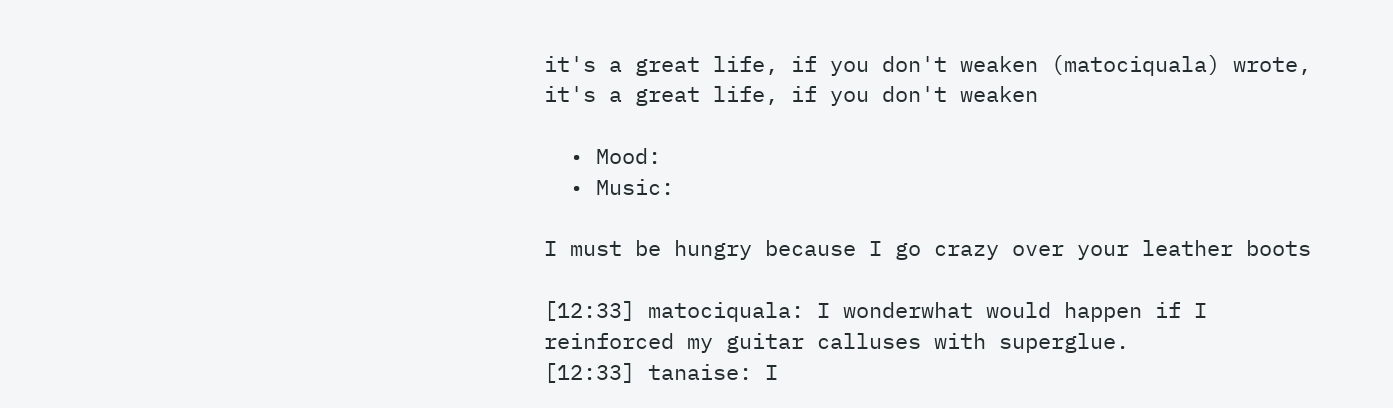it's a great life, if you don't weaken (matociquala) wrote,
it's a great life, if you don't weaken

  • Mood:
  • Music:

I must be hungry because I go crazy over your leather boots

[12:33] matociquala: I wonderwhat would happen if I reinforced my guitar calluses with superglue.
[12:33] tanaise: I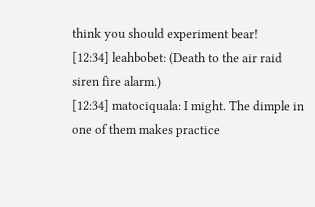think you should experiment bear!
[12:34] leahbobet: (Death to the air raid siren fire alarm.)
[12:34] matociquala: I might. The dimple in one of them makes practice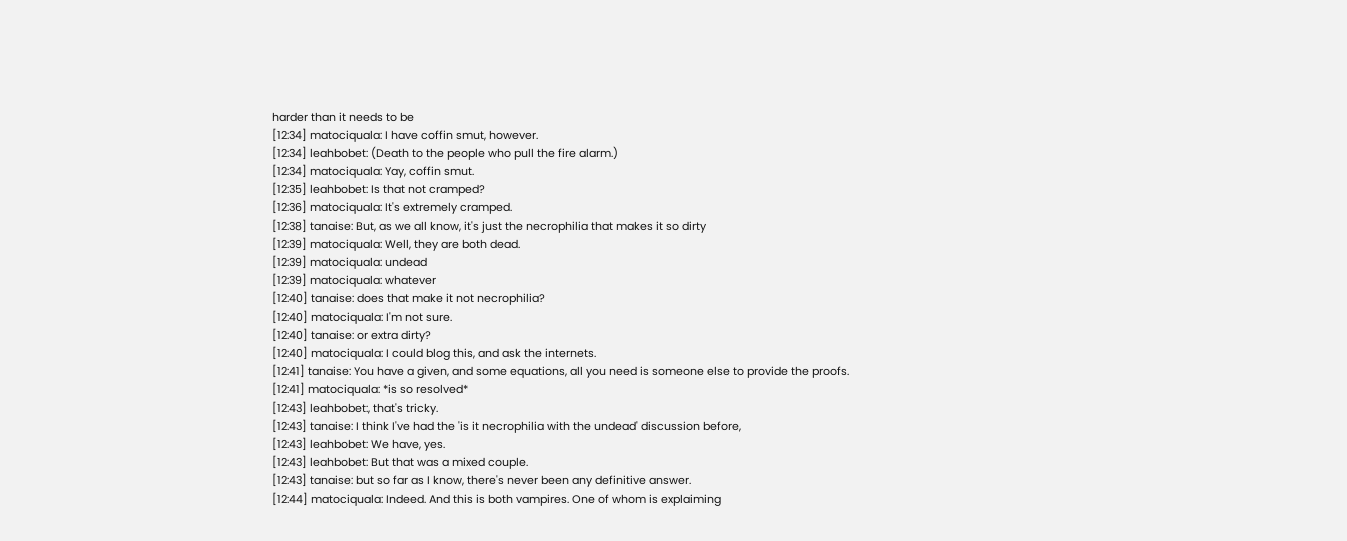harder than it needs to be
[12:34] matociquala: I have coffin smut, however.
[12:34] leahbobet: (Death to the people who pull the fire alarm.)
[12:34] matociquala: Yay, coffin smut.
[12:35] leahbobet: Is that not cramped?
[12:36] matociquala: It's extremely cramped.
[12:38] tanaise: But, as we all know, it's just the necrophilia that makes it so dirty
[12:39] matociquala: Well, they are both dead.
[12:39] matociquala: undead
[12:39] matociquala: whatever
[12:40] tanaise: does that make it not necrophilia?
[12:40] matociquala: I'm not sure.
[12:40] tanaise: or extra dirty?
[12:40] matociquala: I could blog this, and ask the internets.
[12:41] tanaise: You have a given, and some equations, all you need is someone else to provide the proofs.
[12:41] matociquala: *is so resolved*
[12:43] leahbobet:, that's tricky.
[12:43] tanaise: I think I've had the 'is it necrophilia with the undead' discussion before,
[12:43] leahbobet: We have, yes.
[12:43] leahbobet: But that was a mixed couple.
[12:43] tanaise: but so far as I know, there's never been any definitive answer.
[12:44] matociquala: Indeed. And this is both vampires. One of whom is explaiming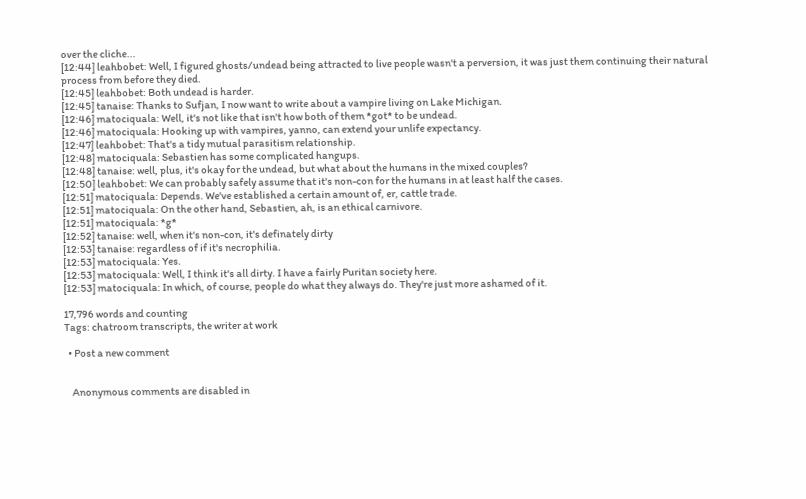over the cliche...
[12:44] leahbobet: Well, I figured ghosts/undead being attracted to live people wasn't a perversion, it was just them continuing their natural process from before they died.
[12:45] leahbobet: Both undead is harder.
[12:45] tanaise: Thanks to Sufjan, I now want to write about a vampire living on Lake Michigan.
[12:46] matociquala: Well, it's not like that isn't how both of them *got* to be undead.
[12:46] matociquala: Hooking up with vampires, yanno, can extend your unlife expectancy.
[12:47] leahbobet: That's a tidy mutual parasitism relationship.
[12:48] matociquala: Sebastien has some complicated hangups.
[12:48] tanaise: well, plus, it's okay for the undead, but what about the humans in the mixed couples?
[12:50] leahbobet: We can probably safely assume that it's non-con for the humans in at least half the cases.
[12:51] matociquala: Depends. We've established a certain amount of, er, cattle trade.
[12:51] matociquala: On the other hand, Sebastien, ah, is an ethical carnivore.
[12:51] matociquala: *g*
[12:52] tanaise: well, when it's non-con, it's definately dirty
[12:53] tanaise: regardless of if it's necrophilia.
[12:53] matociquala: Yes.
[12:53] matociquala: Well, I think it's all dirty. I have a fairly Puritan society here.
[12:53] matociquala: In which, of course, people do what they always do. They're just more ashamed of it.

17,796 words and counting
Tags: chatroom transcripts, the writer at work

  • Post a new comment


    Anonymous comments are disabled in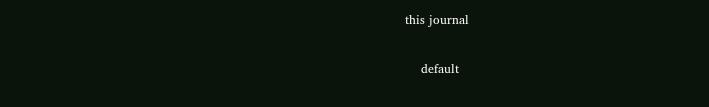this journal

    default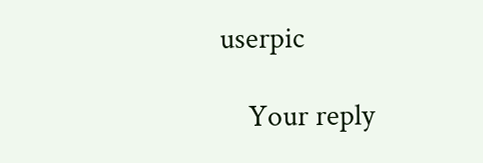userpic

    Your reply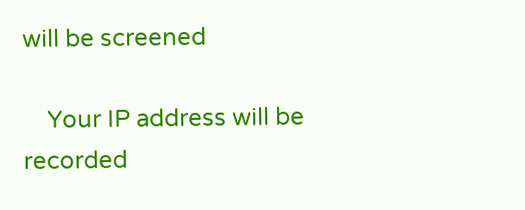will be screened

    Your IP address will be recorded